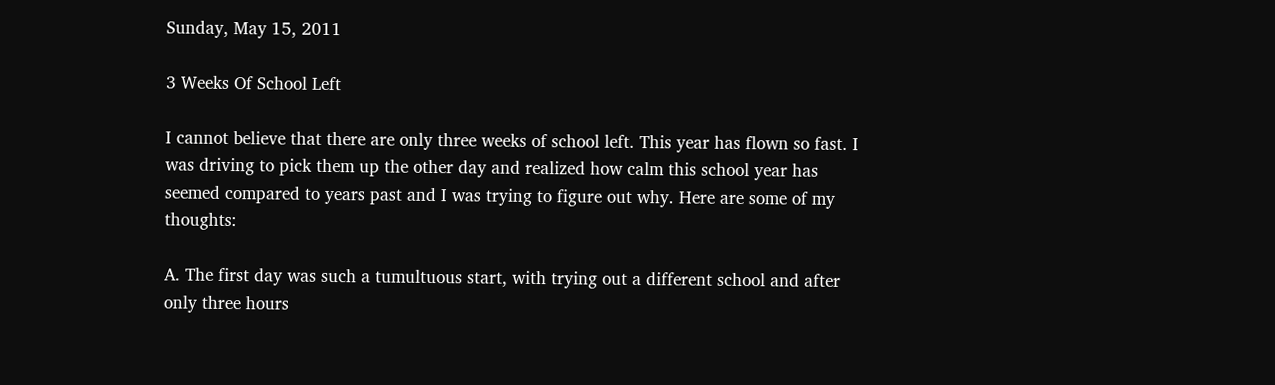Sunday, May 15, 2011

3 Weeks Of School Left

I cannot believe that there are only three weeks of school left. This year has flown so fast. I was driving to pick them up the other day and realized how calm this school year has seemed compared to years past and I was trying to figure out why. Here are some of my thoughts:

A. The first day was such a tumultuous start, with trying out a different school and after only three hours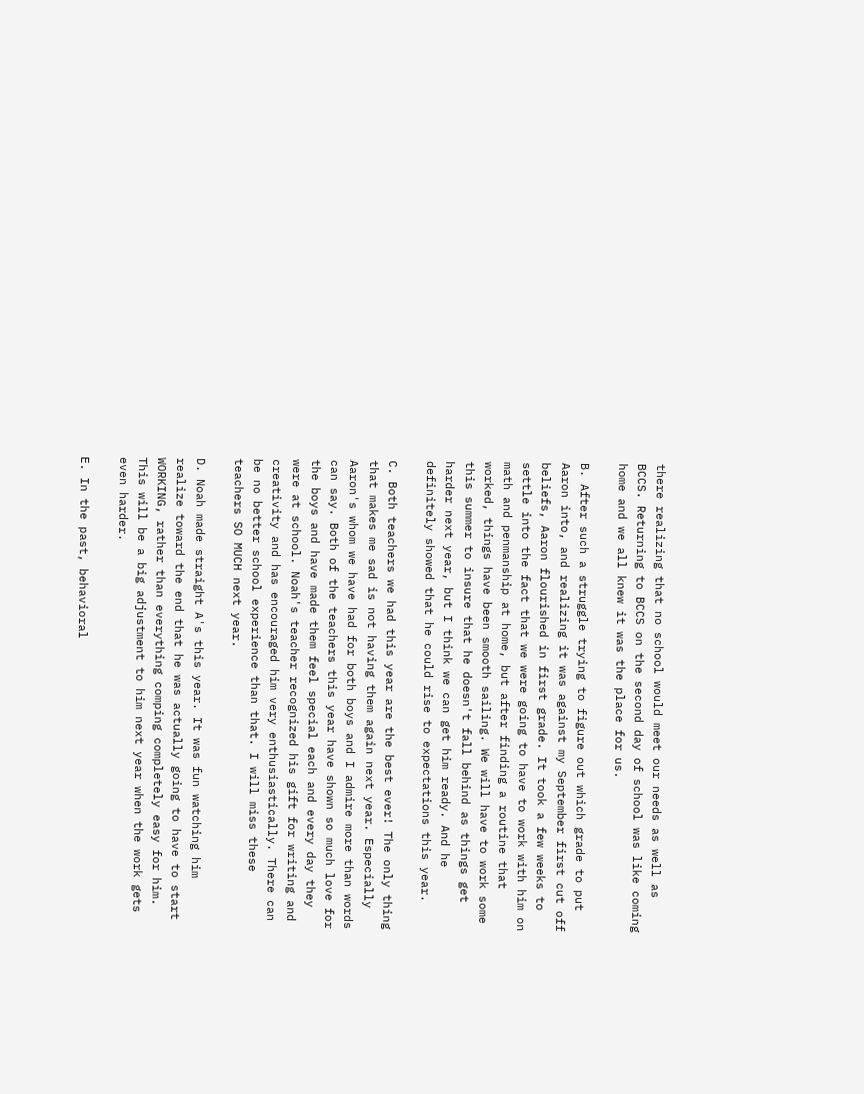there realizing that no school would meet our needs as well as BCCS. Returning to BCCS on the second day of school was like coming home and we all knew it was the place for us.

B. After such a struggle trying to figure out which grade to put Aaron into, and realizing it was against my September first cut off beliefs, Aaron flourished in first grade. It took a few weeks to settle into the fact that we were going to have to work with him on math and penmanship at home, but after finding a routine that worked, things have been smooth sailing. We will have to work some this summer to insure that he doesn't fall behind as things get harder next year, but I think we can get him ready. And he definitely showed that he could rise to expectations this year.

C. Both teachers we had this year are the best ever! The only thing that makes me sad is not having them again next year. Especially Aaron's whom we have had for both boys and I admire more than words can say. Both of the teachers this year have shown so much love for the boys and have made them feel special each and every day they were at school. Noah's teacher recognized his gift for writing and creativity and has encouraged him very enthusiastically. There can be no better school experience than that. I will miss these teachers SO MUCH next year.

D. Noah made straight A's this year. It was fun watching him realize toward the end that he was actually going to have to start WORKING, rather than everything comping completely easy for him. This will be a big adjustment to him next year when the work gets even harder.

E. In the past, behavioral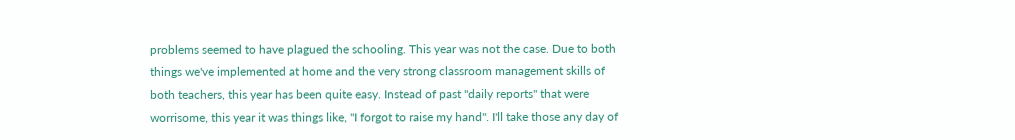problems seemed to have plagued the schooling. This year was not the case. Due to both things we've implemented at home and the very strong classroom management skills of both teachers, this year has been quite easy. Instead of past "daily reports" that were worrisome, this year it was things like, "I forgot to raise my hand". I'll take those any day of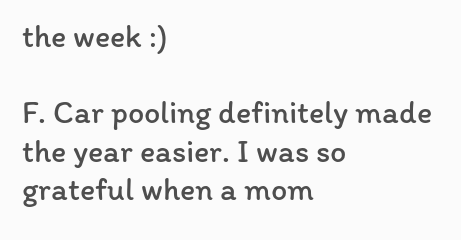the week :)

F. Car pooling definitely made the year easier. I was so grateful when a mom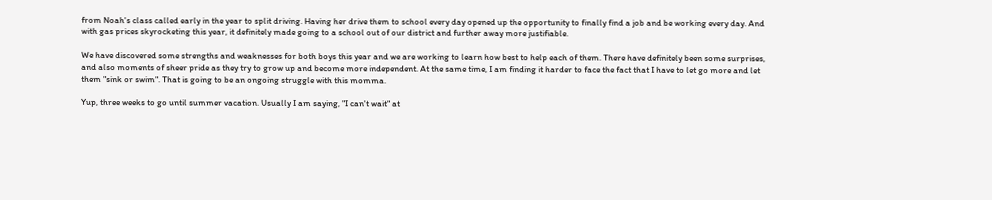from Noah's class called early in the year to split driving. Having her drive them to school every day opened up the opportunity to finally find a job and be working every day. And with gas prices skyrocketing this year, it definitely made going to a school out of our district and further away more justifiable.

We have discovered some strengths and weaknesses for both boys this year and we are working to learn how best to help each of them. There have definitely been some surprises, and also moments of sheer pride as they try to grow up and become more independent. At the same time, I am finding it harder to face the fact that I have to let go more and let them "sink or swim". That is going to be an ongoing struggle with this momma.

Yup, three weeks to go until summer vacation. Usually I am saying, "I can't wait" at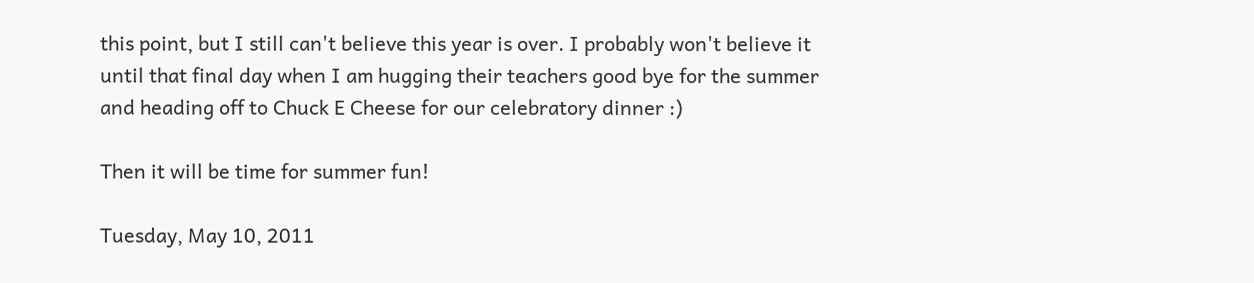this point, but I still can't believe this year is over. I probably won't believe it until that final day when I am hugging their teachers good bye for the summer and heading off to Chuck E Cheese for our celebratory dinner :)

Then it will be time for summer fun!

Tuesday, May 10, 2011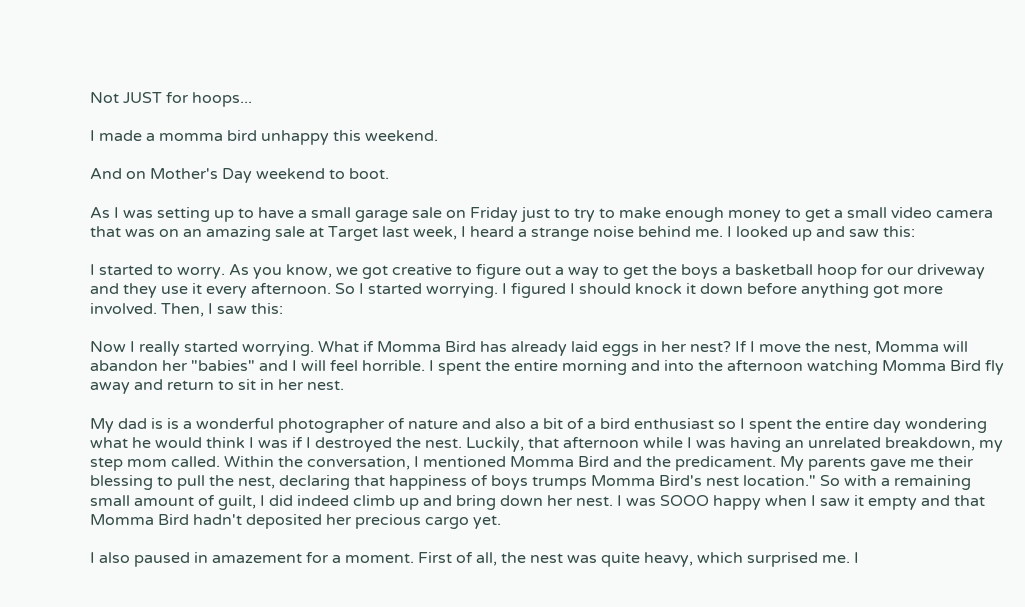Not JUST for hoops...

I made a momma bird unhappy this weekend.

And on Mother's Day weekend to boot.

As I was setting up to have a small garage sale on Friday just to try to make enough money to get a small video camera that was on an amazing sale at Target last week, I heard a strange noise behind me. I looked up and saw this:

I started to worry. As you know, we got creative to figure out a way to get the boys a basketball hoop for our driveway and they use it every afternoon. So I started worrying. I figured I should knock it down before anything got more involved. Then, I saw this:

Now I really started worrying. What if Momma Bird has already laid eggs in her nest? If I move the nest, Momma will abandon her "babies" and I will feel horrible. I spent the entire morning and into the afternoon watching Momma Bird fly away and return to sit in her nest.

My dad is is a wonderful photographer of nature and also a bit of a bird enthusiast so I spent the entire day wondering what he would think I was if I destroyed the nest. Luckily, that afternoon while I was having an unrelated breakdown, my step mom called. Within the conversation, I mentioned Momma Bird and the predicament. My parents gave me their blessing to pull the nest, declaring that happiness of boys trumps Momma Bird's nest location." So with a remaining small amount of guilt, I did indeed climb up and bring down her nest. I was SOOO happy when I saw it empty and that Momma Bird hadn't deposited her precious cargo yet.

I also paused in amazement for a moment. First of all, the nest was quite heavy, which surprised me. I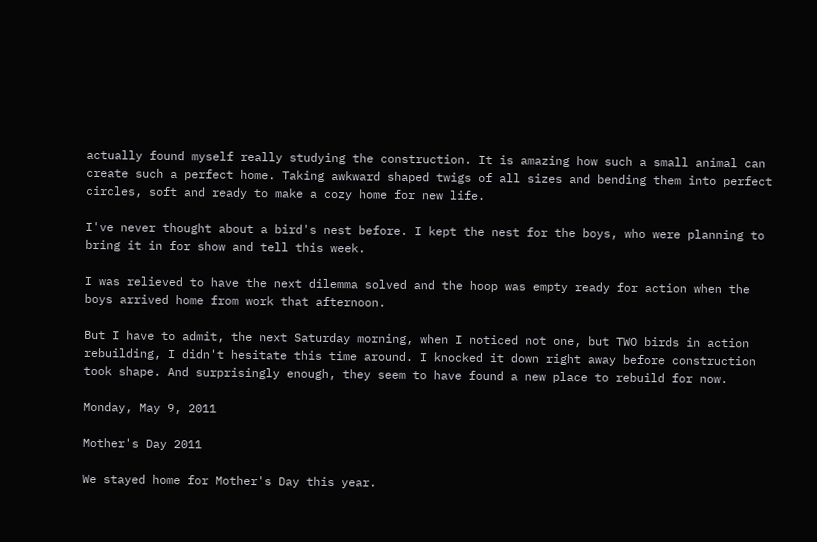actually found myself really studying the construction. It is amazing how such a small animal can create such a perfect home. Taking awkward shaped twigs of all sizes and bending them into perfect circles, soft and ready to make a cozy home for new life.

I've never thought about a bird's nest before. I kept the nest for the boys, who were planning to bring it in for show and tell this week.

I was relieved to have the next dilemma solved and the hoop was empty ready for action when the boys arrived home from work that afternoon.

But I have to admit, the next Saturday morning, when I noticed not one, but TWO birds in action rebuilding, I didn't hesitate this time around. I knocked it down right away before construction took shape. And surprisingly enough, they seem to have found a new place to rebuild for now.

Monday, May 9, 2011

Mother's Day 2011

We stayed home for Mother's Day this year.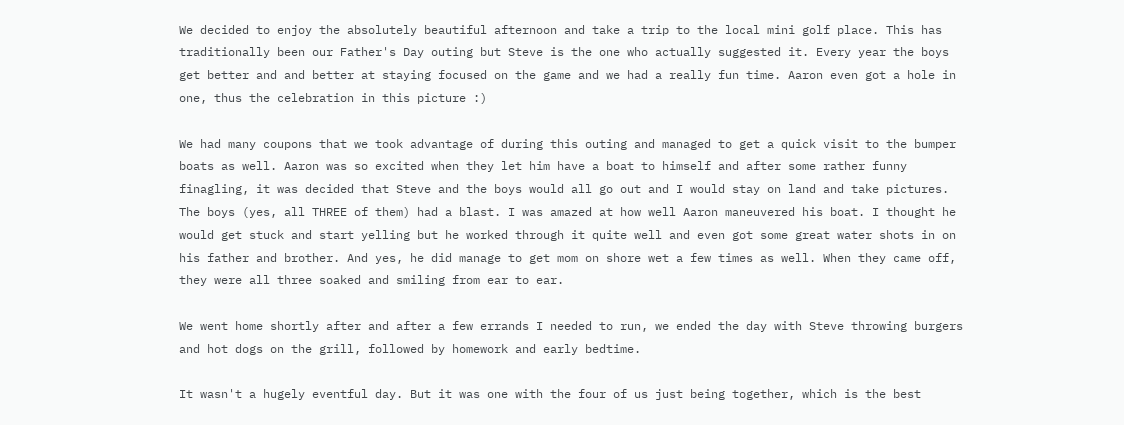We decided to enjoy the absolutely beautiful afternoon and take a trip to the local mini golf place. This has traditionally been our Father's Day outing but Steve is the one who actually suggested it. Every year the boys get better and and better at staying focused on the game and we had a really fun time. Aaron even got a hole in one, thus the celebration in this picture :)

We had many coupons that we took advantage of during this outing and managed to get a quick visit to the bumper boats as well. Aaron was so excited when they let him have a boat to himself and after some rather funny finagling, it was decided that Steve and the boys would all go out and I would stay on land and take pictures. The boys (yes, all THREE of them) had a blast. I was amazed at how well Aaron maneuvered his boat. I thought he would get stuck and start yelling but he worked through it quite well and even got some great water shots in on his father and brother. And yes, he did manage to get mom on shore wet a few times as well. When they came off, they were all three soaked and smiling from ear to ear.

We went home shortly after and after a few errands I needed to run, we ended the day with Steve throwing burgers and hot dogs on the grill, followed by homework and early bedtime.

It wasn't a hugely eventful day. But it was one with the four of us just being together, which is the best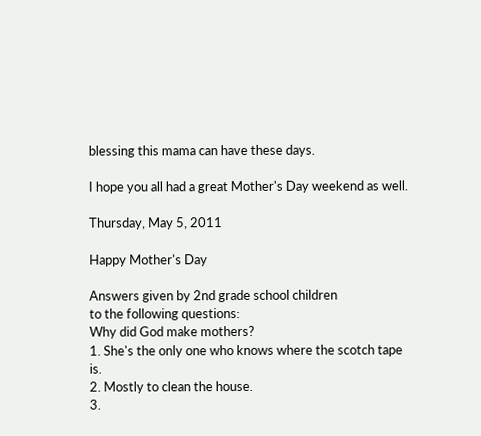blessing this mama can have these days.

I hope you all had a great Mother's Day weekend as well.

Thursday, May 5, 2011

Happy Mother's Day

Answers given by 2nd grade school children
to the following questions:
Why did God make mothers?
1. She's the only one who knows where the scotch tape is.
2. Mostly to clean the house.
3.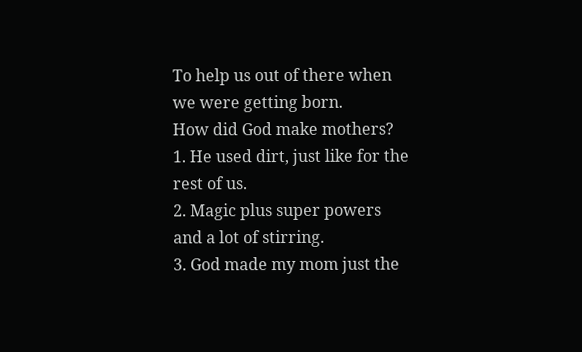To help us out of there when we were getting born.
How did God make mothers?
1. He used dirt, just like for the rest of us.
2. Magic plus super powers and a lot of stirring.
3. God made my mom just the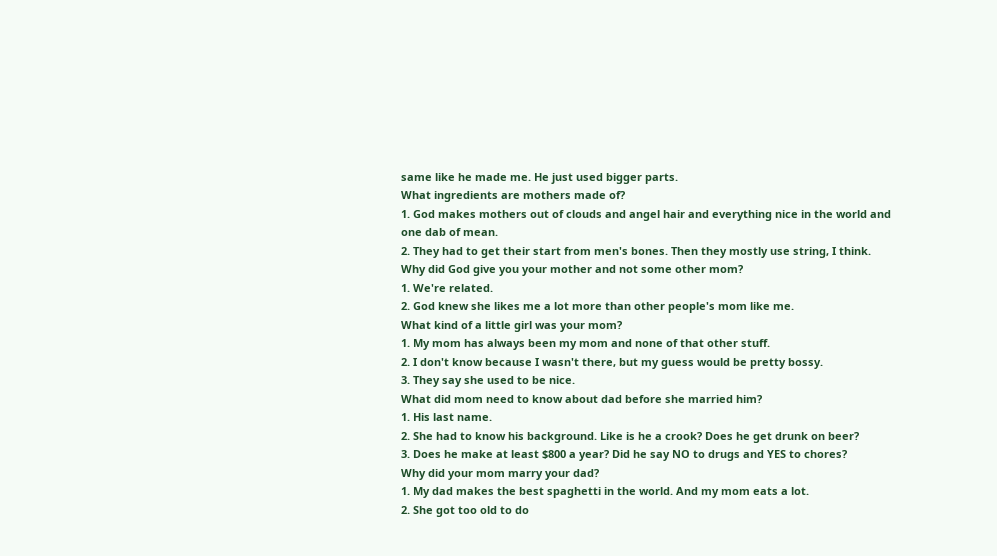same like he made me. He just used bigger parts.
What ingredients are mothers made of?
1. God makes mothers out of clouds and angel hair and everything nice in the world and one dab of mean.
2. They had to get their start from men's bones. Then they mostly use string, I think.
Why did God give you your mother and not some other mom?
1. We're related.
2. God knew she likes me a lot more than other people's mom like me.
What kind of a little girl was your mom?
1. My mom has always been my mom and none of that other stuff.
2. I don't know because I wasn't there, but my guess would be pretty bossy.
3. They say she used to be nice.
What did mom need to know about dad before she married him?
1. His last name.
2. She had to know his background. Like is he a crook? Does he get drunk on beer?
3. Does he make at least $800 a year? Did he say NO to drugs and YES to chores?
Why did your mom marry your dad?
1. My dad makes the best spaghetti in the world. And my mom eats a lot.
2. She got too old to do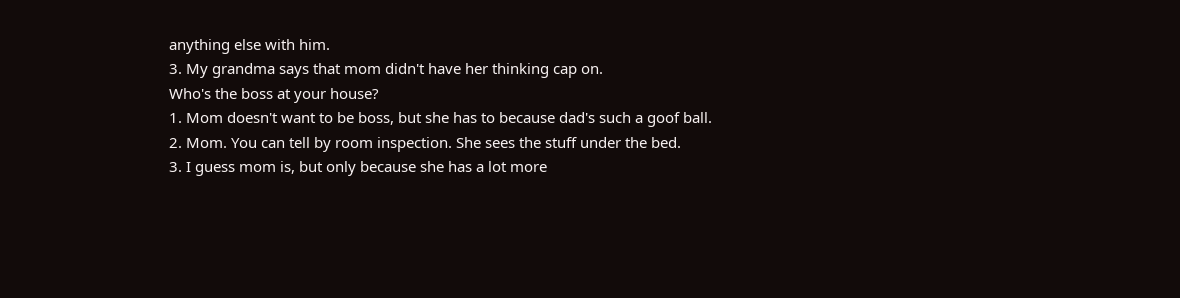anything else with him.
3. My grandma says that mom didn't have her thinking cap on.
Who's the boss at your house?
1. Mom doesn't want to be boss, but she has to because dad's such a goof ball.
2. Mom. You can tell by room inspection. She sees the stuff under the bed.
3. I guess mom is, but only because she has a lot more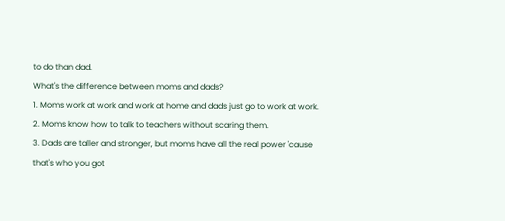to do than dad.
What's the difference between moms and dads?
1. Moms work at work and work at home and dads just go to work at work.
2. Moms know how to talk to teachers without scaring them.
3. Dads are taller and stronger, but moms have all the real power 'cause that's who you got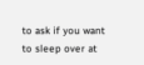to ask if you want to sleep over at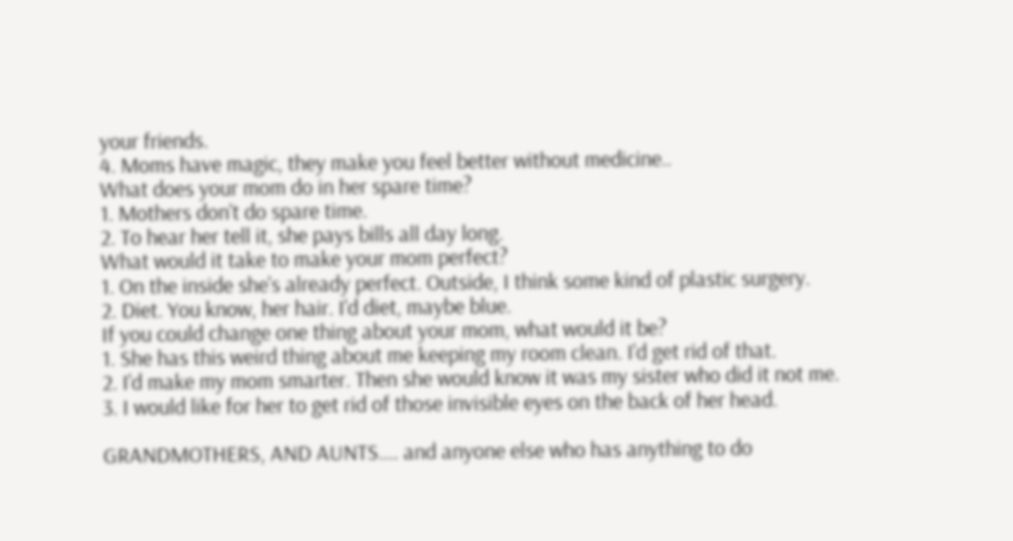your friends.
4. Moms have magic, they make you feel better without medicine..
What does your mom do in her spare time?
1. Mothers don't do spare time.
2. To hear her tell it, she pays bills all day long.
What would it take to make your mom perfect?
1. On the inside she's already perfect. Outside, I think some kind of plastic surgery.
2. Diet. You know, her hair. I'd diet, maybe blue.
If you could change one thing about your mom, what would it be?
1. She has this weird thing about me keeping my room clean. I'd get rid of that.
2. I'd make my mom smarter. Then she would know it was my sister who did it not me.
3. I would like for her to get rid of those invisible eyes on the back of her head.

GRANDMOTHERS, AND AUNTS.... and anyone else who has anything to do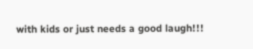with kids or just needs a good laugh!!!